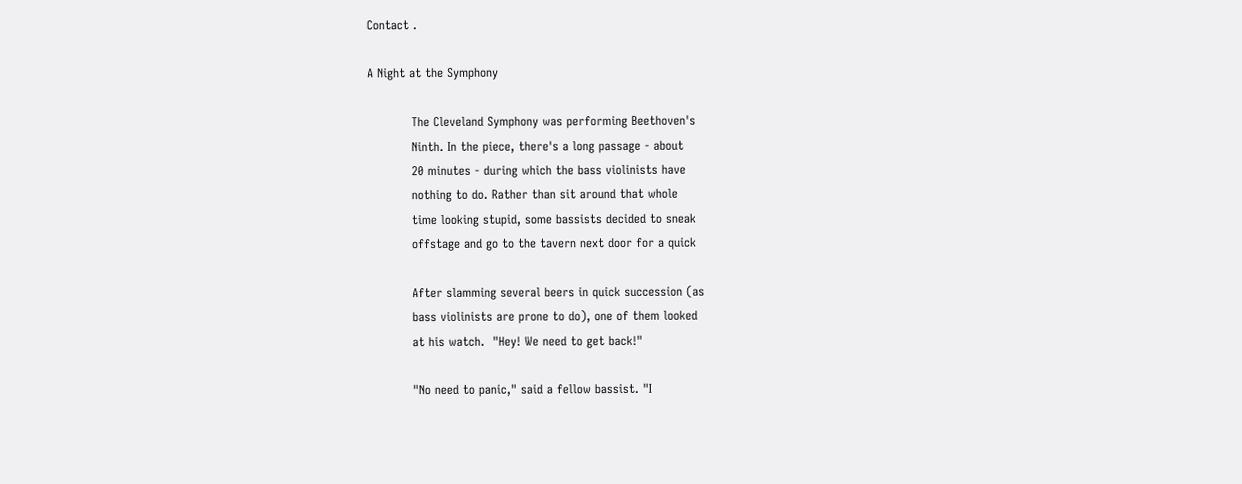Contact .

A Night at the Symphony

           The Cleveland Symphony was performing Beethoven's
           Ninth. In the piece, there's a long passage - about
           20 minutes - during which the bass violinists have
           nothing to do. Rather than sit around that whole
           time looking stupid, some bassists decided to sneak
           offstage and go to the tavern next door for a quick

           After slamming several beers in quick succession (as
           bass violinists are prone to do), one of them looked
           at his watch.  "Hey! We need to get back!"

           "No need to panic," said a fellow bassist. "I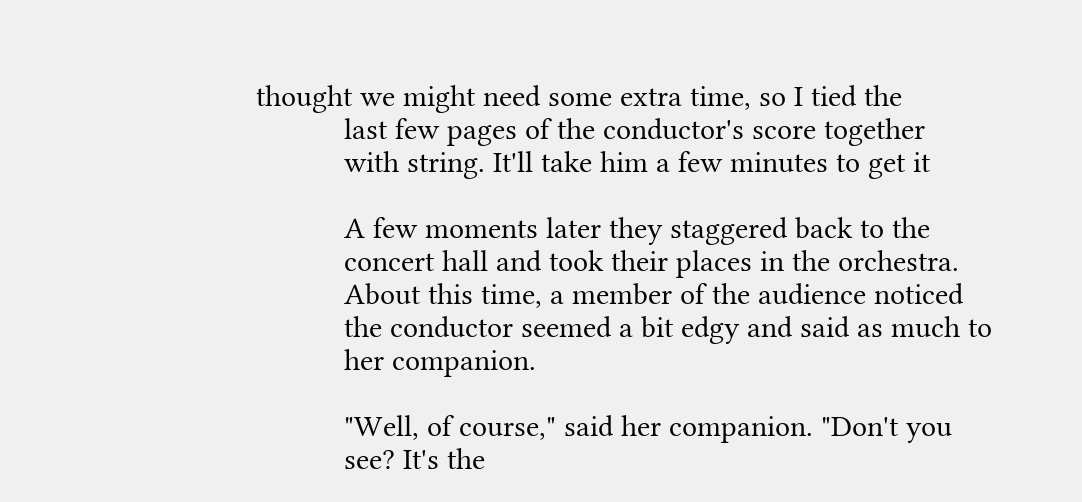thought we might need some extra time, so I tied the
           last few pages of the conductor's score together
           with string. It'll take him a few minutes to get it

           A few moments later they staggered back to the
           concert hall and took their places in the orchestra.
           About this time, a member of the audience noticed
           the conductor seemed a bit edgy and said as much to
           her companion.

           "Well, of course," said her companion. "Don't you
           see? It's the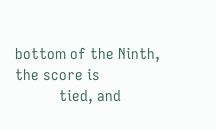bottom of the Ninth, the score is
           tied, and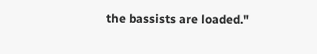the bassists are loaded."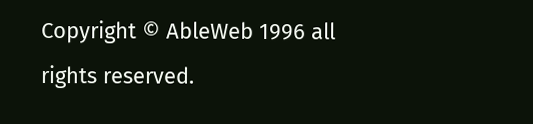Copyright © AbleWeb 1996 all rights reserved.